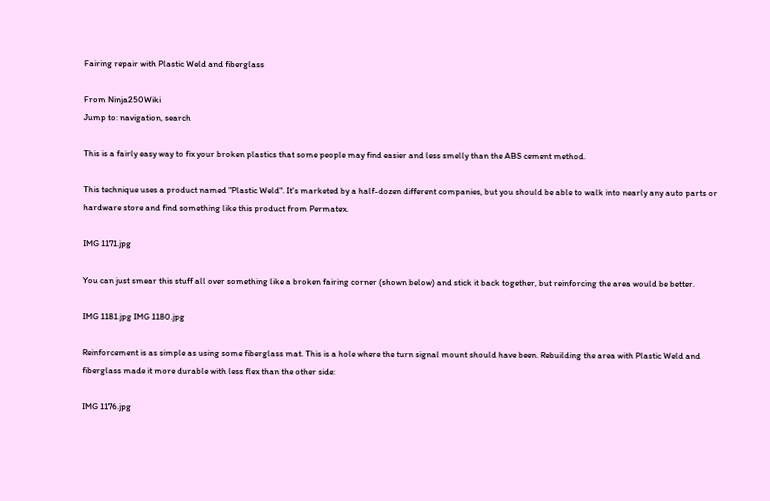Fairing repair with Plastic Weld and fiberglass

From Ninja250Wiki
Jump to: navigation, search

This is a fairly easy way to fix your broken plastics that some people may find easier and less smelly than the ABS cement method.

This technique uses a product named "Plastic Weld". It's marketed by a half-dozen different companies, but you should be able to walk into nearly any auto parts or hardware store and find something like this product from Permatex.

IMG 1171.jpg

You can just smear this stuff all over something like a broken fairing corner (shown below) and stick it back together, but reinforcing the area would be better.

IMG 1181.jpg IMG 1180.jpg

Reinforcement is as simple as using some fiberglass mat. This is a hole where the turn signal mount should have been. Rebuilding the area with Plastic Weld and fiberglass made it more durable with less flex than the other side:

IMG 1176.jpg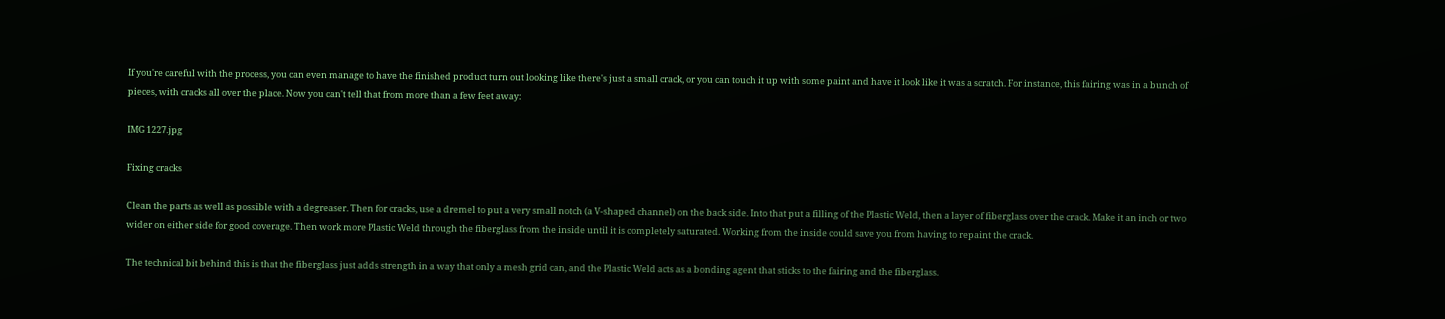If you're careful with the process, you can even manage to have the finished product turn out looking like there's just a small crack, or you can touch it up with some paint and have it look like it was a scratch. For instance, this fairing was in a bunch of pieces, with cracks all over the place. Now you can't tell that from more than a few feet away:

IMG 1227.jpg

Fixing cracks

Clean the parts as well as possible with a degreaser. Then for cracks, use a dremel to put a very small notch (a V-shaped channel) on the back side. Into that put a filling of the Plastic Weld, then a layer of fiberglass over the crack. Make it an inch or two wider on either side for good coverage. Then work more Plastic Weld through the fiberglass from the inside until it is completely saturated. Working from the inside could save you from having to repaint the crack.

The technical bit behind this is that the fiberglass just adds strength in a way that only a mesh grid can, and the Plastic Weld acts as a bonding agent that sticks to the fairing and the fiberglass.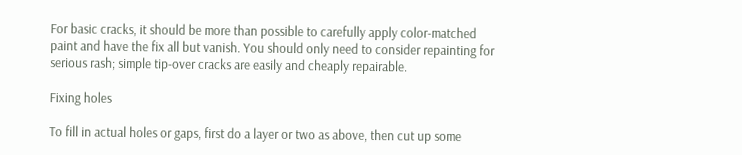For basic cracks, it should be more than possible to carefully apply color-matched paint and have the fix all but vanish. You should only need to consider repainting for serious rash; simple tip-over cracks are easily and cheaply repairable.

Fixing holes

To fill in actual holes or gaps, first do a layer or two as above, then cut up some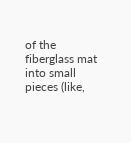of the fiberglass mat into small pieces (like,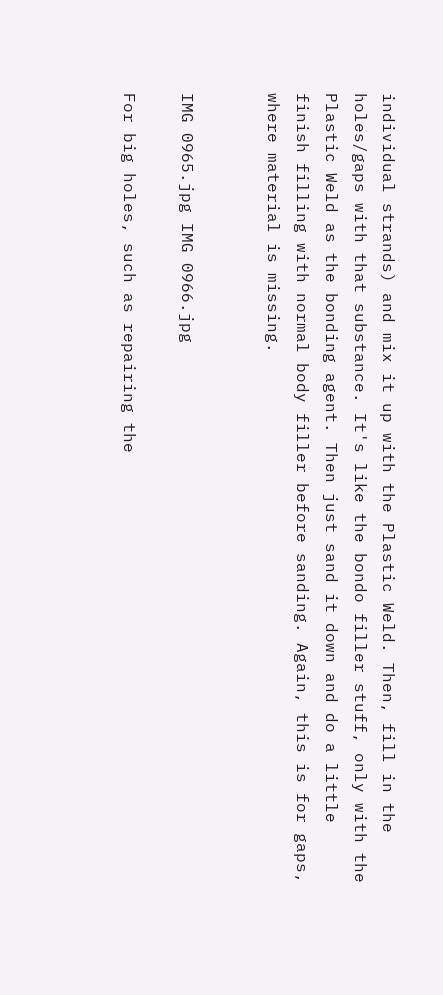individual strands) and mix it up with the Plastic Weld. Then, fill in the holes/gaps with that substance. It's like the bondo filler stuff, only with the Plastic Weld as the bonding agent. Then just sand it down and do a little finish filling with normal body filler before sanding. Again, this is for gaps, where material is missing.


IMG 0965.jpg IMG 0966.jpg

For big holes, such as repairing the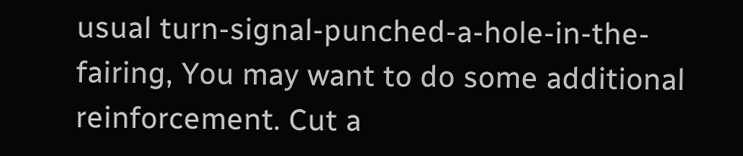usual turn-signal-punched-a-hole-in-the-fairing, You may want to do some additional reinforcement. Cut a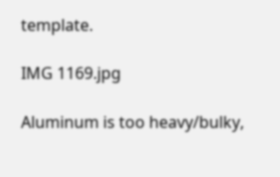template.

IMG 1169.jpg

Aluminum is too heavy/bulky,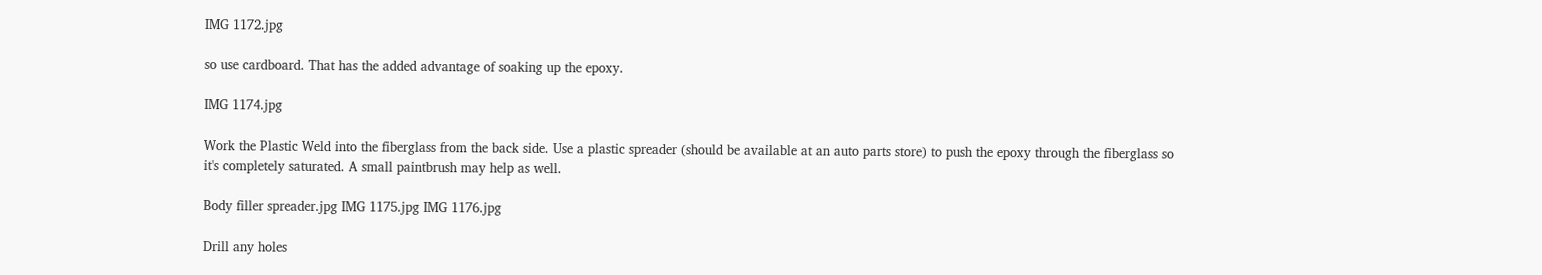IMG 1172.jpg

so use cardboard. That has the added advantage of soaking up the epoxy.

IMG 1174.jpg

Work the Plastic Weld into the fiberglass from the back side. Use a plastic spreader (should be available at an auto parts store) to push the epoxy through the fiberglass so it's completely saturated. A small paintbrush may help as well.

Body filler spreader.jpg IMG 1175.jpg IMG 1176.jpg

Drill any holes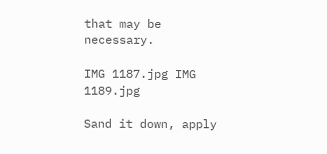that may be necessary.

IMG 1187.jpg IMG 1189.jpg

Sand it down, apply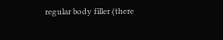regular body filler (there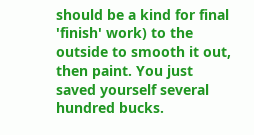should be a kind for final 'finish' work) to the outside to smooth it out, then paint. You just saved yourself several hundred bucks.